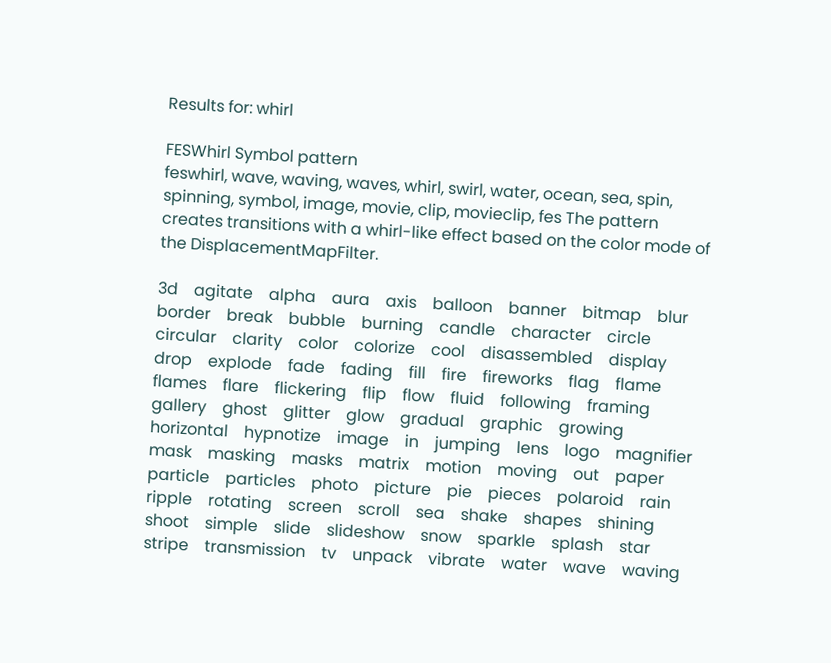Results for: whirl

FESWhirl Symbol pattern
feswhirl, wave, waving, waves, whirl, swirl, water, ocean, sea, spin, spinning, symbol, image, movie, clip, movieclip, fes The pattern creates transitions with a whirl-like effect based on the color mode of the DisplacementMapFilter.

3d    agitate    alpha    aura    axis    balloon    banner    bitmap    blur    border    break    bubble    burning    candle    character    circle    circular    clarity    color    colorize    cool    disassembled    display    drop    explode    fade    fading    fill    fire    fireworks    flag    flame    flames    flare    flickering    flip    flow    fluid    following    framing    gallery    ghost    glitter    glow    gradual    graphic    growing    horizontal    hypnotize    image    in    jumping    lens    logo    magnifier    mask    masking    masks    matrix    motion    moving    out    paper    particle    particles    photo    picture    pie    pieces    polaroid    rain    ripple    rotating    screen    scroll    sea    shake    shapes    shining    shoot    simple    slide    slideshow    snow    sparkle    splash    star    stripe    transmission    tv    unpack    vibrate    water    wave    waving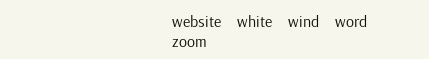website    white    wind    word    zoom